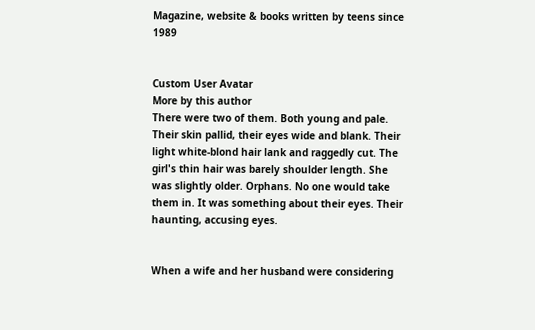Magazine, website & books written by teens since 1989


Custom User Avatar
More by this author
There were two of them. Both young and pale. Their skin pallid, their eyes wide and blank. Their light white-blond hair lank and raggedly cut. The girl's thin hair was barely shoulder length. She was slightly older. Orphans. No one would take them in. It was something about their eyes. Their haunting, accusing eyes.


When a wife and her husband were considering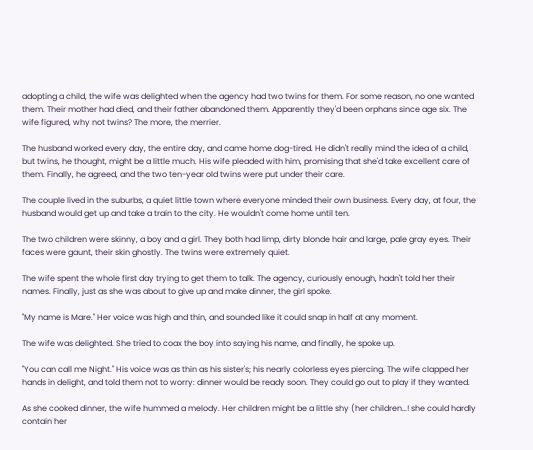adopting a child, the wife was delighted when the agency had two twins for them. For some reason, no one wanted them. Their mother had died, and their father abandoned them. Apparently they'd been orphans since age six. The wife figured, why not twins? The more, the merrier.

The husband worked every day, the entire day, and came home dog-tired. He didn't really mind the idea of a child, but twins, he thought, might be a little much. His wife pleaded with him, promising that she'd take excellent care of them. Finally, he agreed, and the two ten-year old twins were put under their care.

The couple lived in the suburbs, a quiet little town where everyone minded their own business. Every day, at four, the husband would get up and take a train to the city. He wouldn't come home until ten.

The two children were skinny, a boy and a girl. They both had limp, dirty blonde hair and large, pale gray eyes. Their faces were gaunt, their skin ghostly. The twins were extremely quiet.

The wife spent the whole first day trying to get them to talk. The agency, curiously enough, hadn't told her their names. Finally, just as she was about to give up and make dinner, the girl spoke.

"My name is Mare." Her voice was high and thin, and sounded like it could snap in half at any moment.

The wife was delighted. She tried to coax the boy into saying his name, and finally, he spoke up.

"You can call me Night." His voice was as thin as his sister's; his nearly colorless eyes piercing. The wife clapped her hands in delight, and told them not to worry: dinner would be ready soon. They could go out to play if they wanted.

As she cooked dinner, the wife hummed a melody. Her children might be a little shy (her children…! she could hardly contain her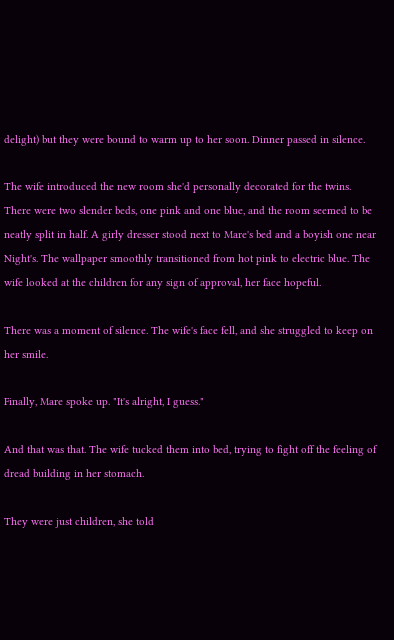delight) but they were bound to warm up to her soon. Dinner passed in silence.

The wife introduced the new room she'd personally decorated for the twins. There were two slender beds, one pink and one blue, and the room seemed to be neatly split in half. A girly dresser stood next to Mare's bed and a boyish one near Night's. The wallpaper smoothly transitioned from hot pink to electric blue. The wife looked at the children for any sign of approval, her face hopeful.

There was a moment of silence. The wife's face fell, and she struggled to keep on her smile.

Finally, Mare spoke up. "It's alright, I guess."

And that was that. The wife tucked them into bed, trying to fight off the feeling of dread building in her stomach.

They were just children, she told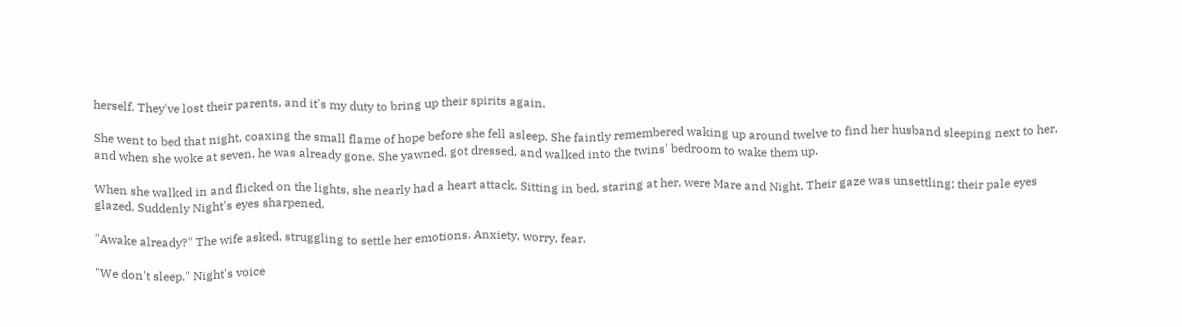herself. They've lost their parents, and it's my duty to bring up their spirits again.

She went to bed that night, coaxing the small flame of hope before she fell asleep. She faintly remembered waking up around twelve to find her husband sleeping next to her, and when she woke at seven, he was already gone. She yawned, got dressed, and walked into the twins' bedroom to wake them up.

When she walked in and flicked on the lights, she nearly had a heart attack. Sitting in bed, staring at her, were Mare and Night. Their gaze was unsettling; their pale eyes glazed. Suddenly Night's eyes sharpened.

"Awake already?" The wife asked, struggling to settle her emotions. Anxiety, worry, fear.

"We don't sleep." Night's voice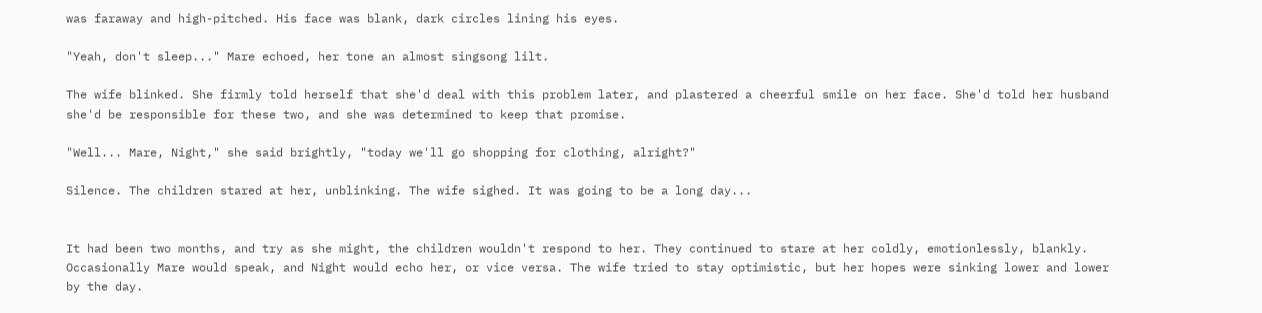was faraway and high-pitched. His face was blank, dark circles lining his eyes.

"Yeah, don't sleep..." Mare echoed, her tone an almost singsong lilt.

The wife blinked. She firmly told herself that she'd deal with this problem later, and plastered a cheerful smile on her face. She'd told her husband she'd be responsible for these two, and she was determined to keep that promise.

"Well... Mare, Night," she said brightly, "today we'll go shopping for clothing, alright?"

Silence. The children stared at her, unblinking. The wife sighed. It was going to be a long day...


It had been two months, and try as she might, the children wouldn't respond to her. They continued to stare at her coldly, emotionlessly, blankly. Occasionally Mare would speak, and Night would echo her, or vice versa. The wife tried to stay optimistic, but her hopes were sinking lower and lower by the day.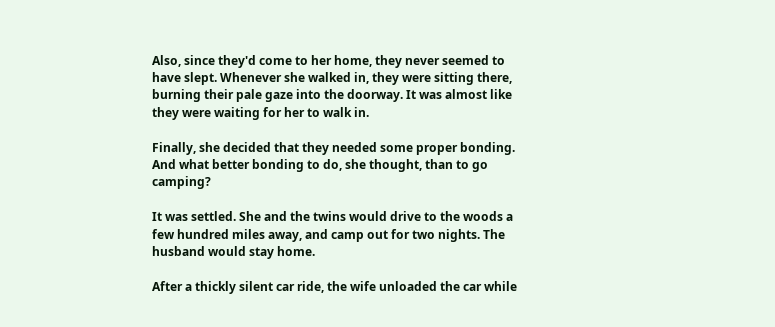Also, since they'd come to her home, they never seemed to have slept. Whenever she walked in, they were sitting there, burning their pale gaze into the doorway. It was almost like they were waiting for her to walk in.

Finally, she decided that they needed some proper bonding. And what better bonding to do, she thought, than to go camping?

It was settled. She and the twins would drive to the woods a few hundred miles away, and camp out for two nights. The husband would stay home.

After a thickly silent car ride, the wife unloaded the car while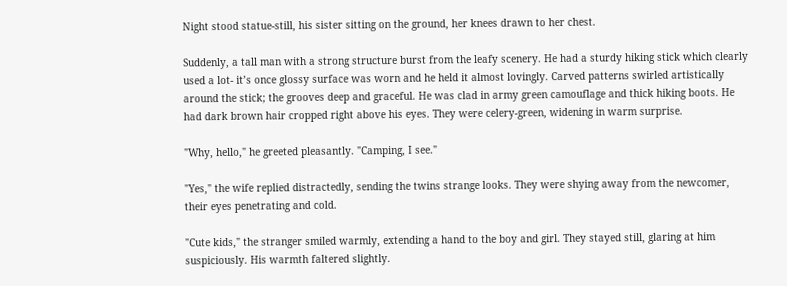Night stood statue-still, his sister sitting on the ground, her knees drawn to her chest.

Suddenly, a tall man with a strong structure burst from the leafy scenery. He had a sturdy hiking stick which clearly used a lot- it’s once glossy surface was worn and he held it almost lovingly. Carved patterns swirled artistically around the stick; the grooves deep and graceful. He was clad in army green camouflage and thick hiking boots. He had dark brown hair cropped right above his eyes. They were celery-green, widening in warm surprise.

"Why, hello," he greeted pleasantly. "Camping, I see."

"Yes," the wife replied distractedly, sending the twins strange looks. They were shying away from the newcomer, their eyes penetrating and cold.

"Cute kids," the stranger smiled warmly, extending a hand to the boy and girl. They stayed still, glaring at him suspiciously. His warmth faltered slightly.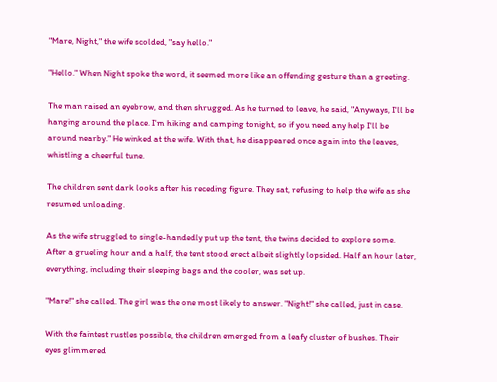"Mare, Night," the wife scolded, "say hello."

"Hello." When Night spoke the word, it seemed more like an offending gesture than a greeting.

The man raised an eyebrow, and then shrugged. As he turned to leave, he said, "Anyways, I'll be hanging around the place. I'm hiking and camping tonight, so if you need any help I'll be around nearby." He winked at the wife. With that, he disappeared once again into the leaves, whistling a cheerful tune.

The children sent dark looks after his receding figure. They sat, refusing to help the wife as she resumed unloading.

As the wife struggled to single-handedly put up the tent, the twins decided to explore some. After a grueling hour and a half, the tent stood erect albeit slightly lopsided. Half an hour later, everything, including their sleeping bags and the cooler, was set up.

"Mare!" she called. The girl was the one most likely to answer. "Night!" she called, just in case.

With the faintest rustles possible, the children emerged from a leafy cluster of bushes. Their eyes glimmered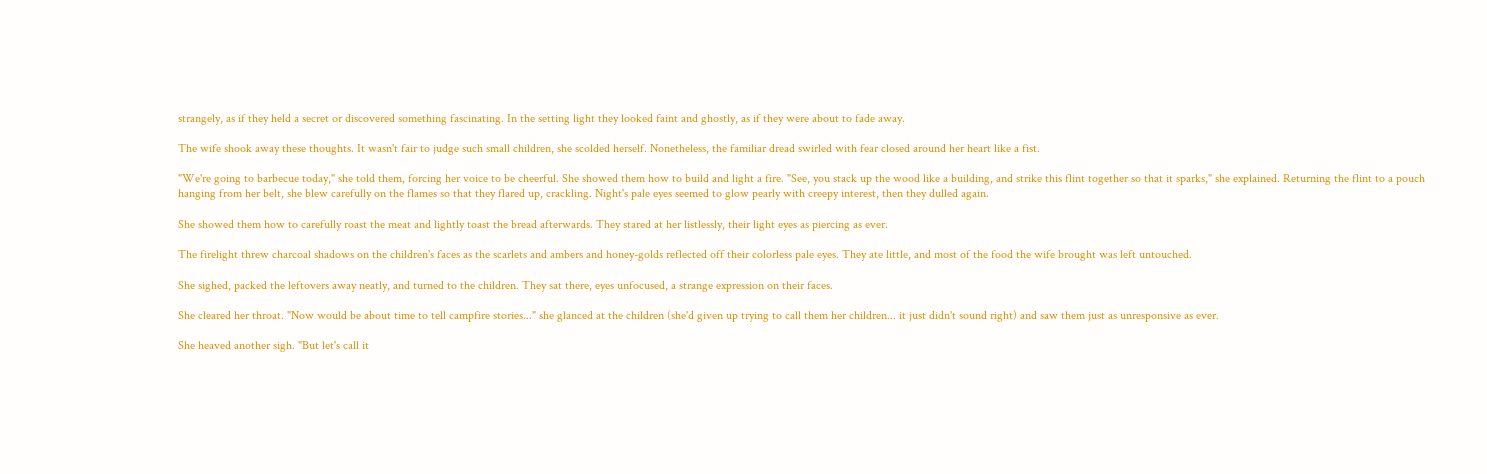strangely, as if they held a secret or discovered something fascinating. In the setting light they looked faint and ghostly, as if they were about to fade away.

The wife shook away these thoughts. It wasn't fair to judge such small children, she scolded herself. Nonetheless, the familiar dread swirled with fear closed around her heart like a fist.

"We're going to barbecue today," she told them, forcing her voice to be cheerful. She showed them how to build and light a fire. "See, you stack up the wood like a building, and strike this flint together so that it sparks," she explained. Returning the flint to a pouch hanging from her belt, she blew carefully on the flames so that they flared up, crackling. Night's pale eyes seemed to glow pearly with creepy interest, then they dulled again.

She showed them how to carefully roast the meat and lightly toast the bread afterwards. They stared at her listlessly, their light eyes as piercing as ever.

The firelight threw charcoal shadows on the children's faces as the scarlets and ambers and honey-golds reflected off their colorless pale eyes. They ate little, and most of the food the wife brought was left untouched.

She sighed, packed the leftovers away neatly, and turned to the children. They sat there, eyes unfocused, a strange expression on their faces.

She cleared her throat. "Now would be about time to tell campfire stories..." she glanced at the children (she'd given up trying to call them her children... it just didn't sound right) and saw them just as unresponsive as ever.

She heaved another sigh. "But let's call it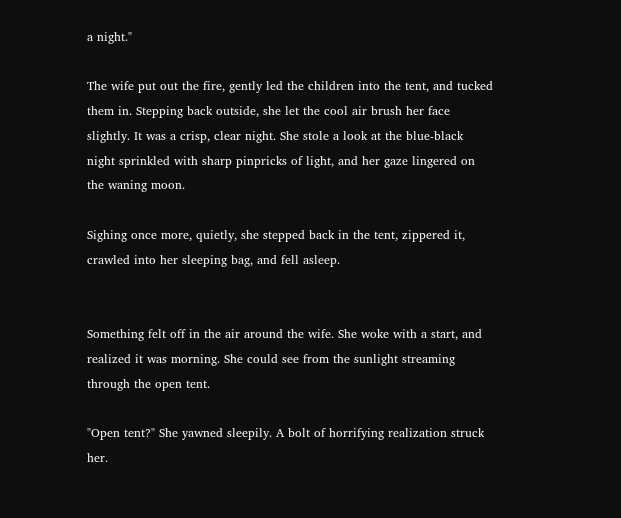a night."

The wife put out the fire, gently led the children into the tent, and tucked them in. Stepping back outside, she let the cool air brush her face slightly. It was a crisp, clear night. She stole a look at the blue-black night sprinkled with sharp pinpricks of light, and her gaze lingered on the waning moon.

Sighing once more, quietly, she stepped back in the tent, zippered it, crawled into her sleeping bag, and fell asleep.


Something felt off in the air around the wife. She woke with a start, and realized it was morning. She could see from the sunlight streaming through the open tent.

"Open tent?" She yawned sleepily. A bolt of horrifying realization struck her.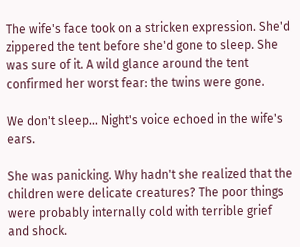The wife's face took on a stricken expression. She'd zippered the tent before she'd gone to sleep. She was sure of it. A wild glance around the tent confirmed her worst fear: the twins were gone.

We don't sleep... Night's voice echoed in the wife's ears.

She was panicking. Why hadn't she realized that the children were delicate creatures? The poor things were probably internally cold with terrible grief and shock.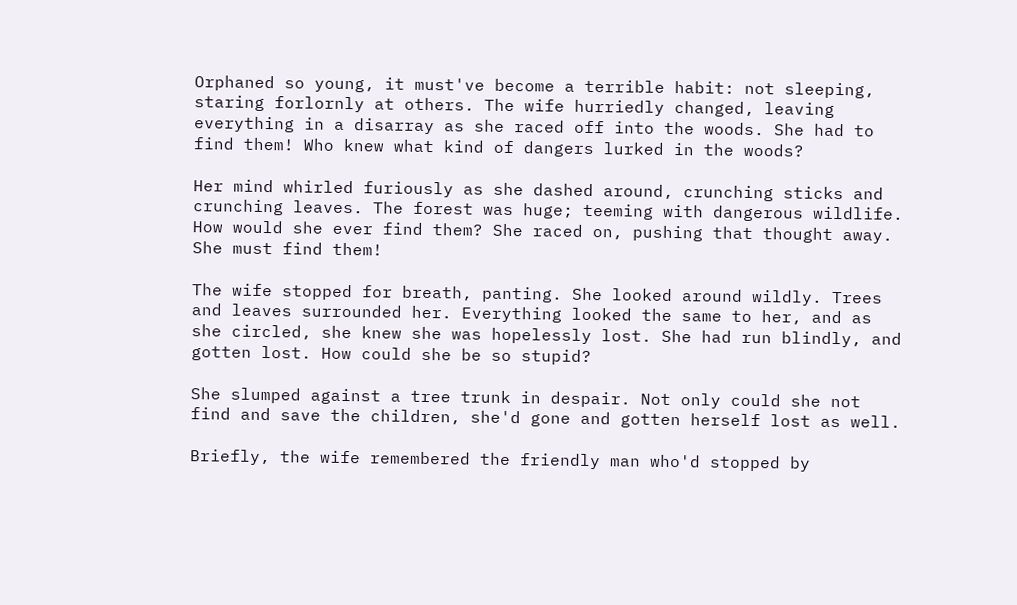Orphaned so young, it must've become a terrible habit: not sleeping, staring forlornly at others. The wife hurriedly changed, leaving everything in a disarray as she raced off into the woods. She had to find them! Who knew what kind of dangers lurked in the woods?

Her mind whirled furiously as she dashed around, crunching sticks and crunching leaves. The forest was huge; teeming with dangerous wildlife. How would she ever find them? She raced on, pushing that thought away. She must find them!

The wife stopped for breath, panting. She looked around wildly. Trees and leaves surrounded her. Everything looked the same to her, and as she circled, she knew she was hopelessly lost. She had run blindly, and gotten lost. How could she be so stupid?

She slumped against a tree trunk in despair. Not only could she not find and save the children, she'd gone and gotten herself lost as well.

Briefly, the wife remembered the friendly man who'd stopped by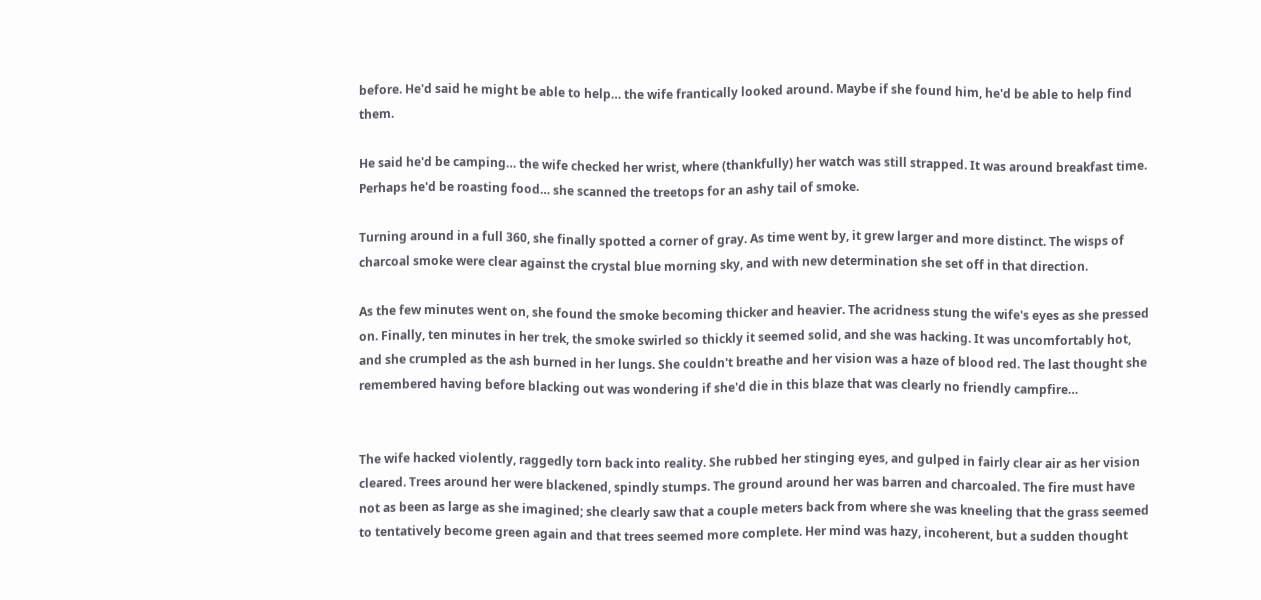before. He'd said he might be able to help… the wife frantically looked around. Maybe if she found him, he'd be able to help find them.

He said he'd be camping… the wife checked her wrist, where (thankfully) her watch was still strapped. It was around breakfast time. Perhaps he'd be roasting food… she scanned the treetops for an ashy tail of smoke.

Turning around in a full 360, she finally spotted a corner of gray. As time went by, it grew larger and more distinct. The wisps of charcoal smoke were clear against the crystal blue morning sky, and with new determination she set off in that direction.

As the few minutes went on, she found the smoke becoming thicker and heavier. The acridness stung the wife's eyes as she pressed on. Finally, ten minutes in her trek, the smoke swirled so thickly it seemed solid, and she was hacking. It was uncomfortably hot, and she crumpled as the ash burned in her lungs. She couldn't breathe and her vision was a haze of blood red. The last thought she remembered having before blacking out was wondering if she'd die in this blaze that was clearly no friendly campfire…


The wife hacked violently, raggedly torn back into reality. She rubbed her stinging eyes, and gulped in fairly clear air as her vision cleared. Trees around her were blackened, spindly stumps. The ground around her was barren and charcoaled. The fire must have not as been as large as she imagined; she clearly saw that a couple meters back from where she was kneeling that the grass seemed to tentatively become green again and that trees seemed more complete. Her mind was hazy, incoherent, but a sudden thought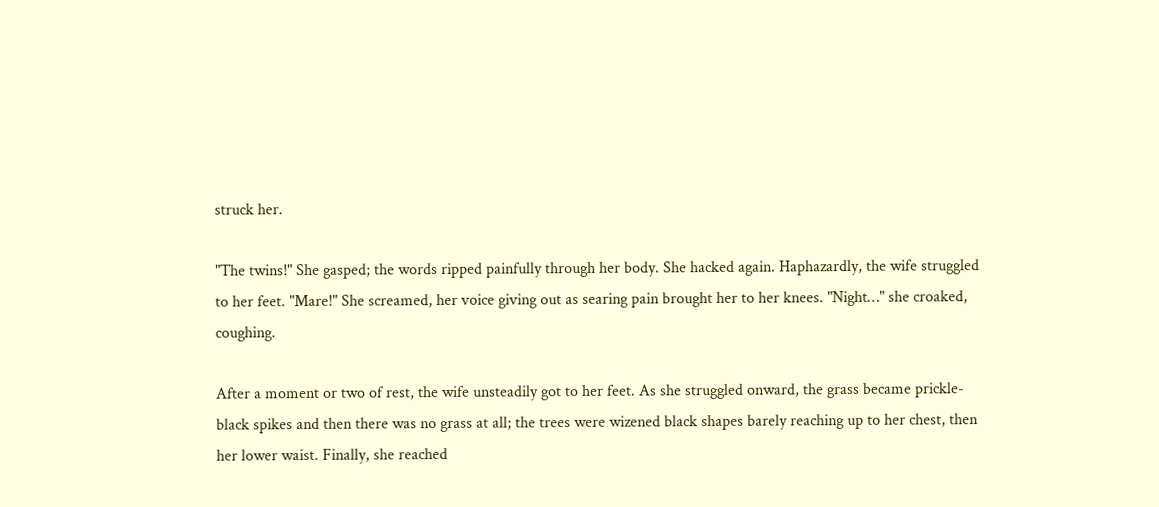struck her.

"The twins!" She gasped; the words ripped painfully through her body. She hacked again. Haphazardly, the wife struggled to her feet. "Mare!" She screamed, her voice giving out as searing pain brought her to her knees. "Night…" she croaked, coughing.

After a moment or two of rest, the wife unsteadily got to her feet. As she struggled onward, the grass became prickle-black spikes and then there was no grass at all; the trees were wizened black shapes barely reaching up to her chest, then her lower waist. Finally, she reached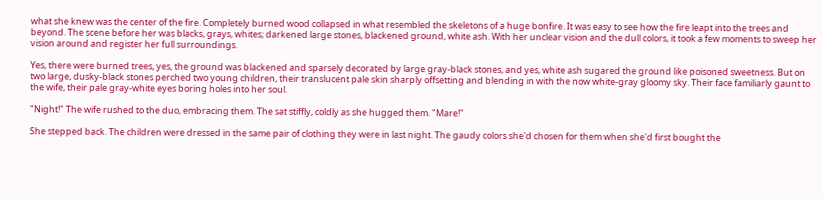what she knew was the center of the fire. Completely burned wood collapsed in what resembled the skeletons of a huge bonfire. It was easy to see how the fire leapt into the trees and beyond. The scene before her was blacks, grays, whites; darkened large stones, blackened ground, white ash. With her unclear vision and the dull colors, it took a few moments to sweep her vision around and register her full surroundings.

Yes, there were burned trees, yes, the ground was blackened and sparsely decorated by large gray-black stones, and yes, white ash sugared the ground like poisoned sweetness. But on two large, dusky-black stones perched two young children, their translucent pale skin sharply offsetting and blending in with the now white-gray gloomy sky. Their face familiarly gaunt to the wife, their pale gray-white eyes boring holes into her soul.

"Night!" The wife rushed to the duo, embracing them. The sat stiffly, coldly as she hugged them. "Mare!"

She stepped back. The children were dressed in the same pair of clothing they were in last night. The gaudy colors she'd chosen for them when she'd first bought the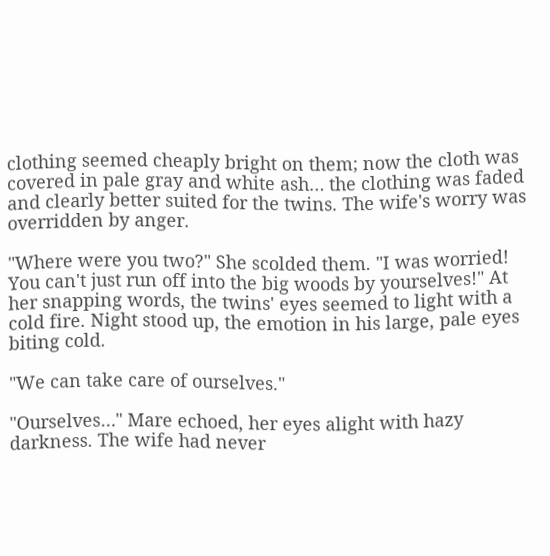clothing seemed cheaply bright on them; now the cloth was covered in pale gray and white ash… the clothing was faded and clearly better suited for the twins. The wife's worry was overridden by anger.

"Where were you two?" She scolded them. "I was worried! You can't just run off into the big woods by yourselves!" At her snapping words, the twins' eyes seemed to light with a cold fire. Night stood up, the emotion in his large, pale eyes biting cold.

"We can take care of ourselves."

"Ourselves…" Mare echoed, her eyes alight with hazy darkness. The wife had never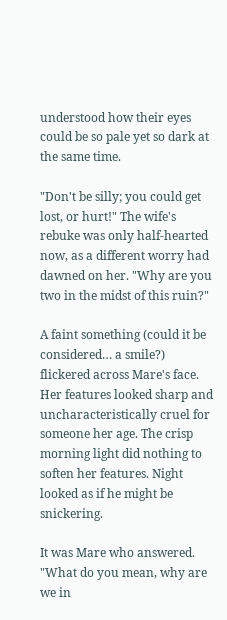understood how their eyes could be so pale yet so dark at the same time.

"Don't be silly; you could get lost, or hurt!" The wife's rebuke was only half-hearted now, as a different worry had dawned on her. "Why are you two in the midst of this ruin?"

A faint something (could it be considered… a smile?) flickered across Mare's face. Her features looked sharp and uncharacteristically cruel for someone her age. The crisp morning light did nothing to soften her features. Night looked as if he might be snickering.

It was Mare who answered. "What do you mean, why are we in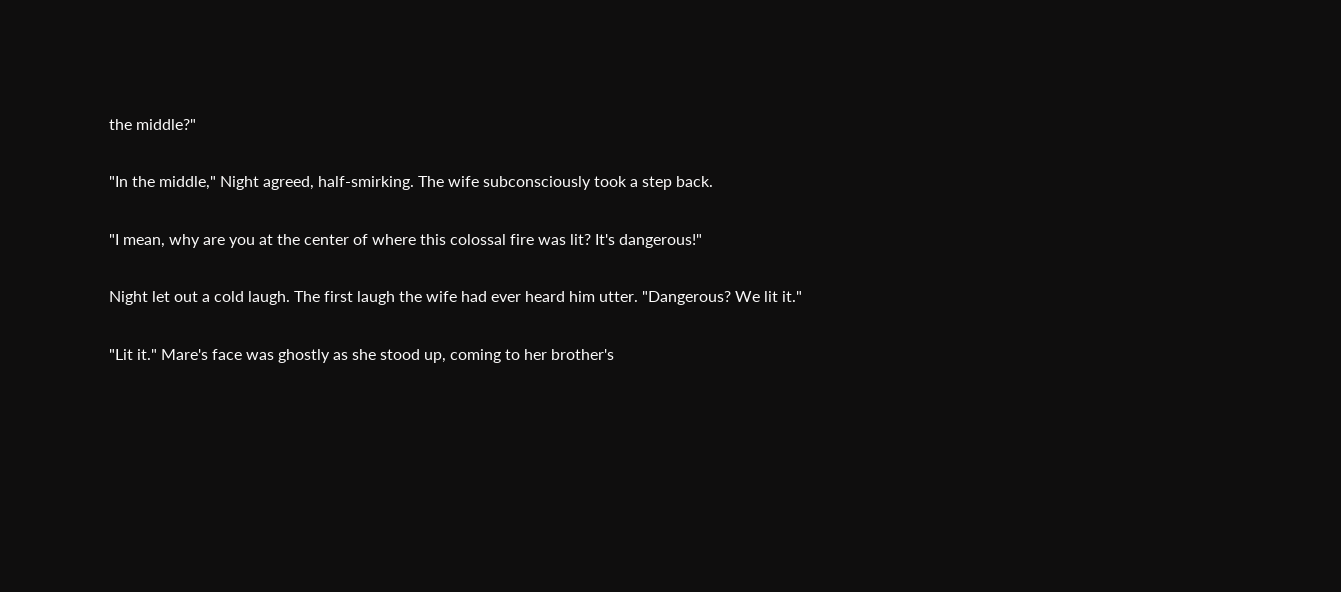the middle?"

"In the middle," Night agreed, half-smirking. The wife subconsciously took a step back.

"I mean, why are you at the center of where this colossal fire was lit? It's dangerous!"

Night let out a cold laugh. The first laugh the wife had ever heard him utter. "Dangerous? We lit it."

"Lit it." Mare's face was ghostly as she stood up, coming to her brother's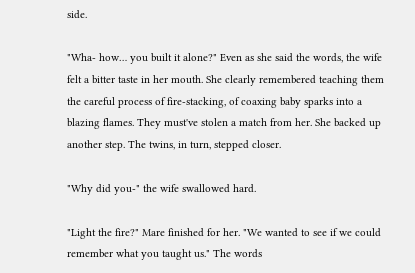side.

"Wha- how… you built it alone?" Even as she said the words, the wife felt a bitter taste in her mouth. She clearly remembered teaching them the careful process of fire-stacking, of coaxing baby sparks into a blazing flames. They must've stolen a match from her. She backed up another step. The twins, in turn, stepped closer.

"Why did you-" the wife swallowed hard.

"Light the fire?" Mare finished for her. "We wanted to see if we could remember what you taught us." The words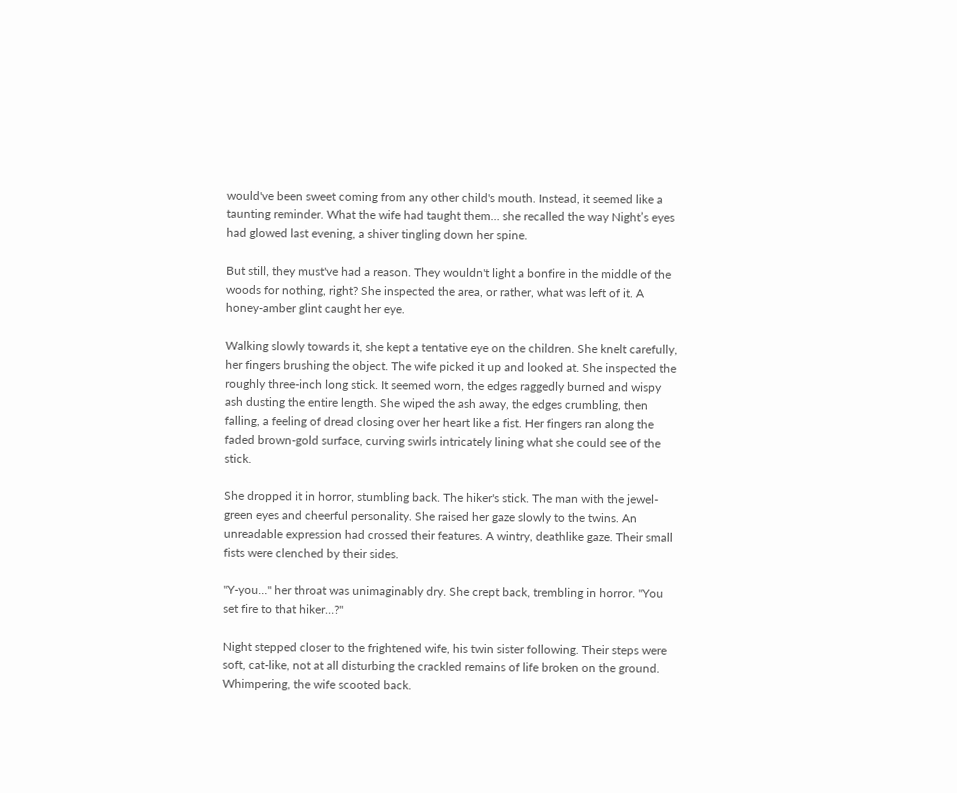would've been sweet coming from any other child's mouth. Instead, it seemed like a taunting reminder. What the wife had taught them… she recalled the way Night’s eyes had glowed last evening, a shiver tingling down her spine.

But still, they must've had a reason. They wouldn't light a bonfire in the middle of the woods for nothing, right? She inspected the area, or rather, what was left of it. A honey-amber glint caught her eye.

Walking slowly towards it, she kept a tentative eye on the children. She knelt carefully, her fingers brushing the object. The wife picked it up and looked at. She inspected the roughly three-inch long stick. It seemed worn, the edges raggedly burned and wispy ash dusting the entire length. She wiped the ash away, the edges crumbling, then falling, a feeling of dread closing over her heart like a fist. Her fingers ran along the faded brown-gold surface, curving swirls intricately lining what she could see of the stick.

She dropped it in horror, stumbling back. The hiker's stick. The man with the jewel-green eyes and cheerful personality. She raised her gaze slowly to the twins. An unreadable expression had crossed their features. A wintry, deathlike gaze. Their small fists were clenched by their sides.

"Y-you…" her throat was unimaginably dry. She crept back, trembling in horror. "You set fire to that hiker…?"

Night stepped closer to the frightened wife, his twin sister following. Their steps were soft, cat-like, not at all disturbing the crackled remains of life broken on the ground. Whimpering, the wife scooted back.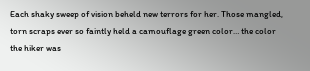Each shaky sweep of vision beheld new terrors for her. Those mangled, torn scraps ever so faintly held a camouflage green color… the color the hiker was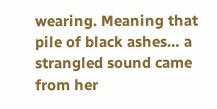wearing. Meaning that pile of black ashes… a strangled sound came from her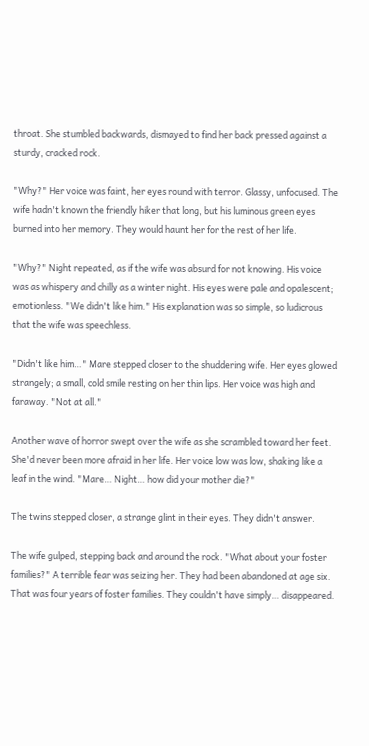throat. She stumbled backwards, dismayed to find her back pressed against a sturdy, cracked rock.

"Why?" Her voice was faint, her eyes round with terror. Glassy, unfocused. The wife hadn't known the friendly hiker that long, but his luminous green eyes burned into her memory. They would haunt her for the rest of her life.

"Why?" Night repeated, as if the wife was absurd for not knowing. His voice was as whispery and chilly as a winter night. His eyes were pale and opalescent; emotionless. "We didn't like him." His explanation was so simple, so ludicrous that the wife was speechless.

"Didn't like him…" Mare stepped closer to the shuddering wife. Her eyes glowed strangely; a small, cold smile resting on her thin lips. Her voice was high and faraway. "Not at all."

Another wave of horror swept over the wife as she scrambled toward her feet. She'd never been more afraid in her life. Her voice low was low, shaking like a leaf in the wind. "Mare… Night… how did your mother die?"

The twins stepped closer, a strange glint in their eyes. They didn't answer.

The wife gulped, stepping back and around the rock. "What about your foster families?" A terrible fear was seizing her. They had been abandoned at age six. That was four years of foster families. They couldn't have simply… disappeared.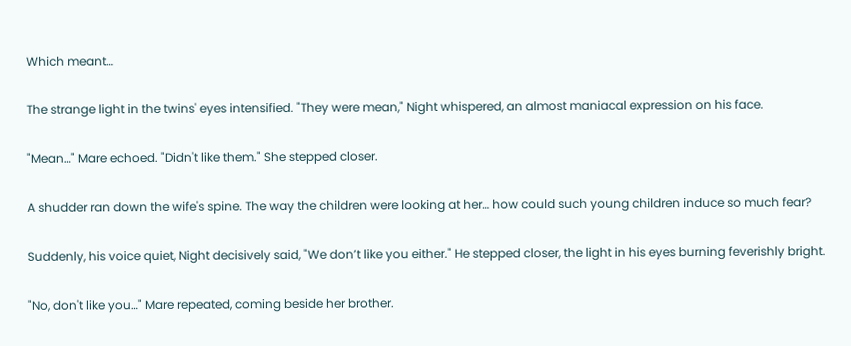Which meant…

The strange light in the twins' eyes intensified. "They were mean," Night whispered, an almost maniacal expression on his face.

"Mean…" Mare echoed. "Didn't like them." She stepped closer.

A shudder ran down the wife's spine. The way the children were looking at her… how could such young children induce so much fear?

Suddenly, his voice quiet, Night decisively said, "We don’t like you either." He stepped closer, the light in his eyes burning feverishly bright.

"No, don't like you…" Mare repeated, coming beside her brother.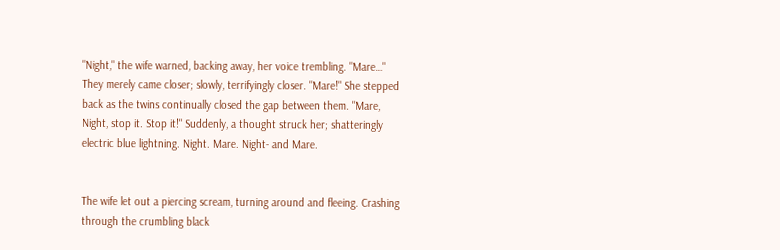"Night," the wife warned, backing away, her voice trembling. "Mare…" They merely came closer; slowly, terrifyingly closer. "Mare!" She stepped back as the twins continually closed the gap between them. "Mare, Night, stop it. Stop it!" Suddenly, a thought struck her; shatteringly electric blue lightning. Night. Mare. Night- and Mare.


The wife let out a piercing scream, turning around and fleeing. Crashing through the crumbling black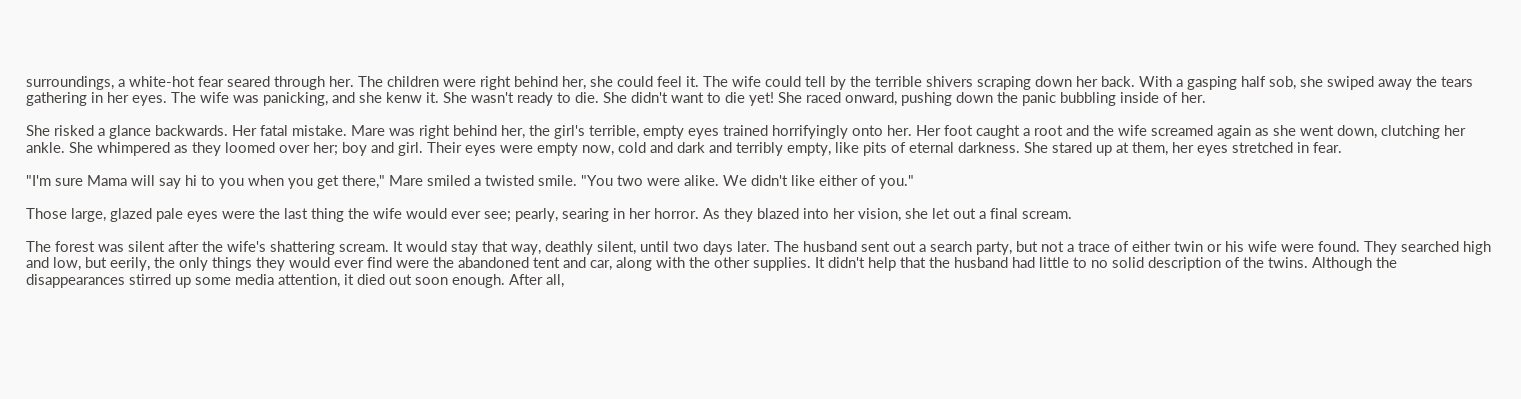surroundings, a white-hot fear seared through her. The children were right behind her, she could feel it. The wife could tell by the terrible shivers scraping down her back. With a gasping half sob, she swiped away the tears gathering in her eyes. The wife was panicking, and she kenw it. She wasn't ready to die. She didn't want to die yet! She raced onward, pushing down the panic bubbling inside of her.

She risked a glance backwards. Her fatal mistake. Mare was right behind her, the girl's terrible, empty eyes trained horrifyingly onto her. Her foot caught a root and the wife screamed again as she went down, clutching her ankle. She whimpered as they loomed over her; boy and girl. Their eyes were empty now, cold and dark and terribly empty, like pits of eternal darkness. She stared up at them, her eyes stretched in fear.

"I'm sure Mama will say hi to you when you get there," Mare smiled a twisted smile. "You two were alike. We didn't like either of you."

Those large, glazed pale eyes were the last thing the wife would ever see; pearly, searing in her horror. As they blazed into her vision, she let out a final scream.

The forest was silent after the wife's shattering scream. It would stay that way, deathly silent, until two days later. The husband sent out a search party, but not a trace of either twin or his wife were found. They searched high and low, but eerily, the only things they would ever find were the abandoned tent and car, along with the other supplies. It didn't help that the husband had little to no solid description of the twins. Although the disappearances stirred up some media attention, it died out soon enough. After all,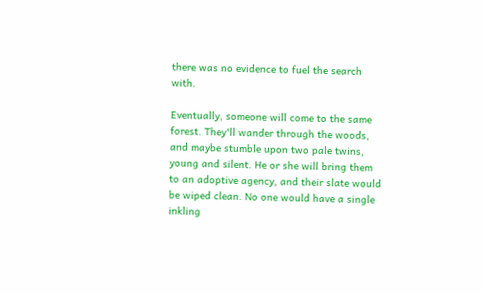there was no evidence to fuel the search with.

Eventually, someone will come to the same forest. They'll wander through the woods, and maybe stumble upon two pale twins, young and silent. He or she will bring them to an adoptive agency, and their slate would be wiped clean. No one would have a single inkling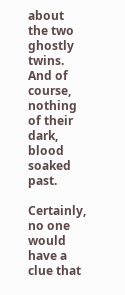about the two ghostly twins. And of course, nothing of their dark, blood soaked past.

Certainly, no one would have a clue that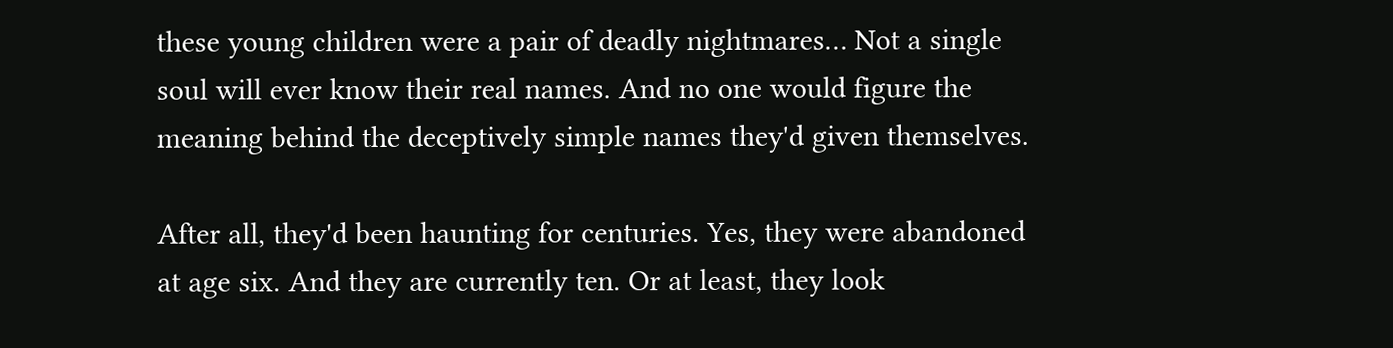these young children were a pair of deadly nightmares… Not a single soul will ever know their real names. And no one would figure the meaning behind the deceptively simple names they'd given themselves.

After all, they'd been haunting for centuries. Yes, they were abandoned at age six. And they are currently ten. Or at least, they look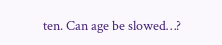ten. Can age be slowed…?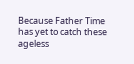Because Father Time has yet to catch these ageless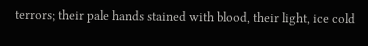terrors; their pale hands stained with blood, their light, ice cold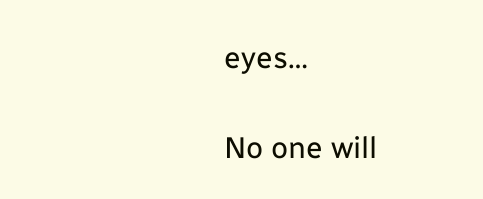eyes…

No one will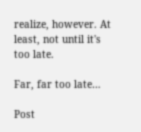realize, however. At least, not until it's too late.

Far, far too late…

Post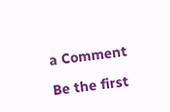a Comment

Be the first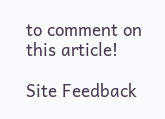to comment on this article!

Site Feedback